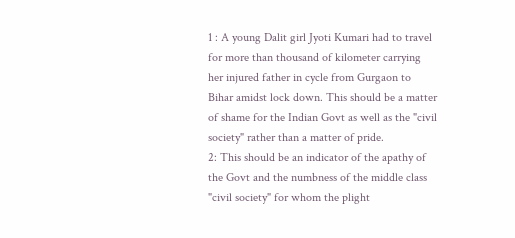1 : A young Dalit girl Jyoti Kumari had to travel for more than thousand of kilometer carrying her injured father in cycle from Gurgaon to Bihar amidst lock down. This should be a matter of shame for the Indian Govt as well as the "civil society" rather than a matter of pride.
2: This should be an indicator of the apathy of the Govt and the numbness of the middle class "civil society" for whom the plight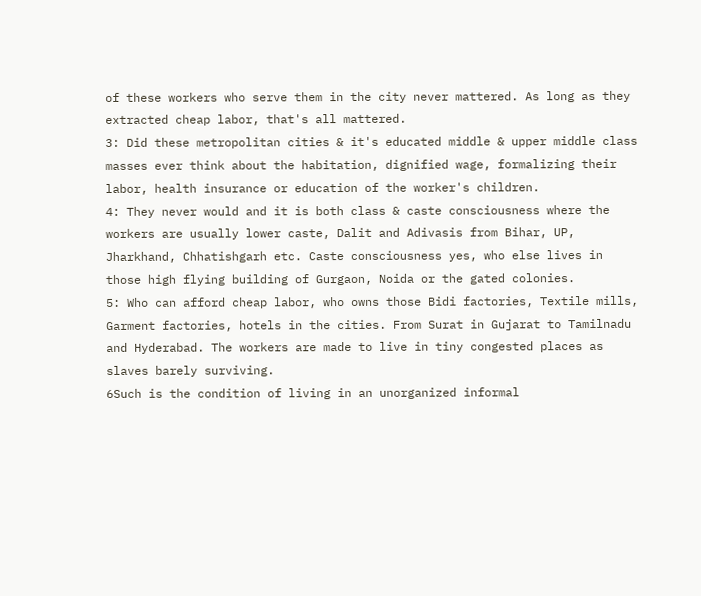of these workers who serve them in the city never mattered. As long as they extracted cheap labor, that's all mattered.
3: Did these metropolitan cities & it's educated middle & upper middle class masses ever think about the habitation, dignified wage, formalizing their labor, health insurance or education of the worker's children.
4: They never would and it is both class & caste consciousness where the workers are usually lower caste, Dalit and Adivasis from Bihar, UP, Jharkhand, Chhatishgarh etc. Caste consciousness yes, who else lives in those high flying building of Gurgaon, Noida or the gated colonies.
5: Who can afford cheap labor, who owns those Bidi factories, Textile mills, Garment factories, hotels in the cities. From Surat in Gujarat to Tamilnadu and Hyderabad. The workers are made to live in tiny congested places as slaves barely surviving.
6Such is the condition of living in an unorganized informal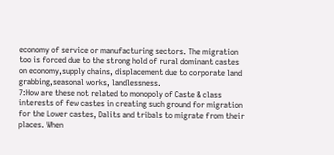economy of service or manufacturing sectors. The migration too is forced due to the strong hold of rural dominant castes on economy,supply chains, displacement due to corporate land grabbing,seasonal works, landlessness.
7:How are these not related to monopoly of Caste & class interests of few castes in creating such ground for migration for the Lower castes, Dalits and tribals to migrate from their places. When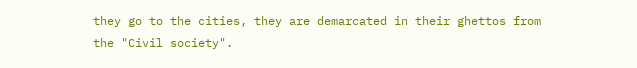they go to the cities, they are demarcated in their ghettos from the "Civil society".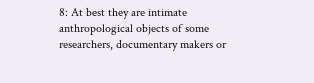8: At best they are intimate anthropological objects of some researchers, documentary makers or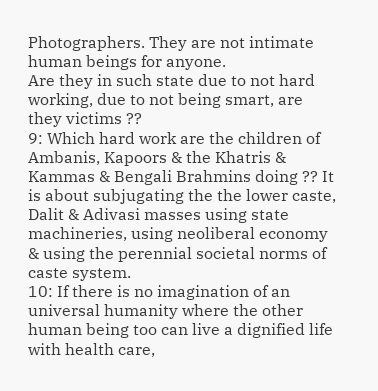Photographers. They are not intimate human beings for anyone.
Are they in such state due to not hard working, due to not being smart, are they victims ??
9: Which hard work are the children of Ambanis, Kapoors & the Khatris & Kammas & Bengali Brahmins doing ?? It is about subjugating the the lower caste, Dalit & Adivasi masses using state machineries, using neoliberal economy & using the perennial societal norms of caste system.
10: If there is no imagination of an universal humanity where the other human being too can live a dignified life with health care,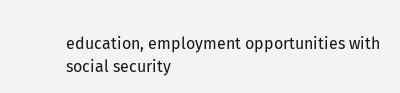education, employment opportunities with social security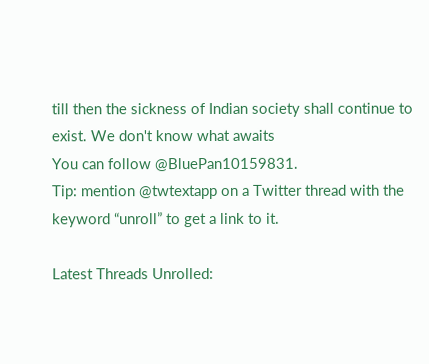till then the sickness of Indian society shall continue to exist. We don't know what awaits
You can follow @BluePan10159831.
Tip: mention @twtextapp on a Twitter thread with the keyword “unroll” to get a link to it.

Latest Threads Unrolled: